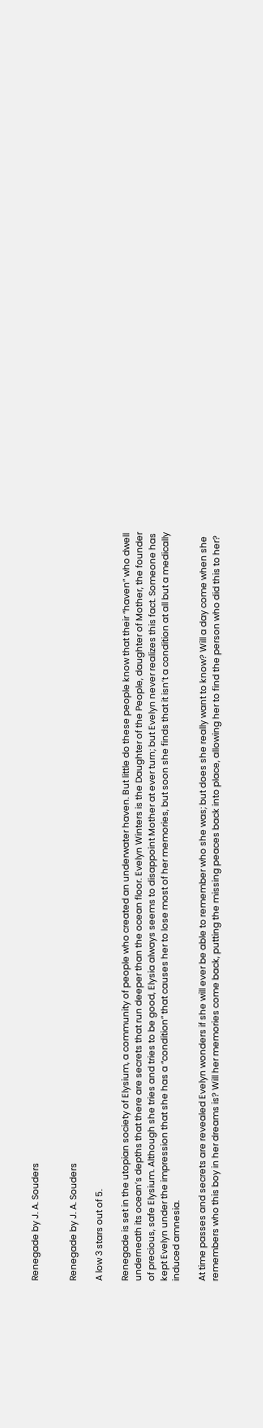Renegade by J. A. Souders


Renegade by J. A. Souders

A low 3 stars out of 5.

Renegade is set in the utopian society of Elysium, a community of people who created an underwater haven. But little do these people know that their “haven” who dwell underneath its ocean’s depths that there are secrets that run deeper than the ocean floor. Evelyn Winters is the Daughter of the People, daughter of Mother, the founder of precious, safe Elysium. Although she tries and tries to be good, Elysia always seems to disappoint Mother at ever turn; but Evelyn never realizes this fact. Someone has kept Evelyn under the impression that she has a “condition” that causes her to lose most of her memories, but soon she finds that it isn’t a condition at all but a medically induced amnesia.

At time passes and secrets are revealed Evelyn wonders if she will ever be able to remember who she was; but does she really want to know? Will a day come when she remembers who this boy in her dreams is? Will her memories come back, putting the missing peaces back into place, allowing her to find the person who did this to her?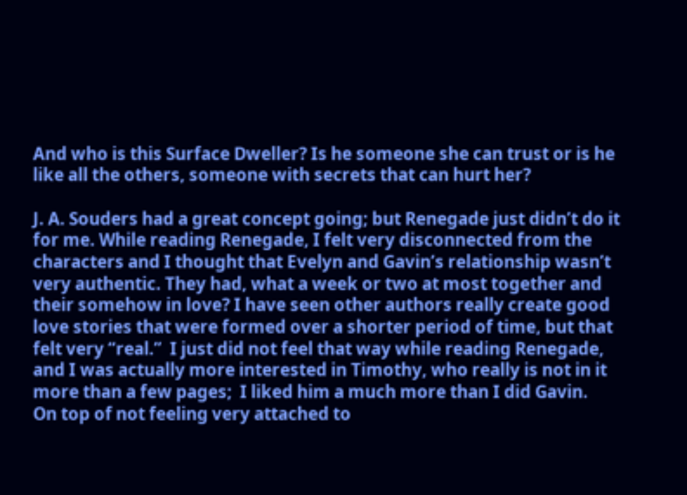And who is this Surface Dweller? Is he someone she can trust or is he like all the others, someone with secrets that can hurt her?

J. A. Souders had a great concept going; but Renegade just didn’t do it for me. While reading Renegade, I felt very disconnected from the characters and I thought that Evelyn and Gavin’s relationship wasn’t very authentic. They had, what a week or two at most together and their somehow in love? I have seen other authors really create good love stories that were formed over a shorter period of time, but that felt very “real.”  I just did not feel that way while reading Renegade, and I was actually more interested in Timothy, who really is not in it more than a few pages;  I liked him a much more than I did Gavin.
On top of not feeling very attached to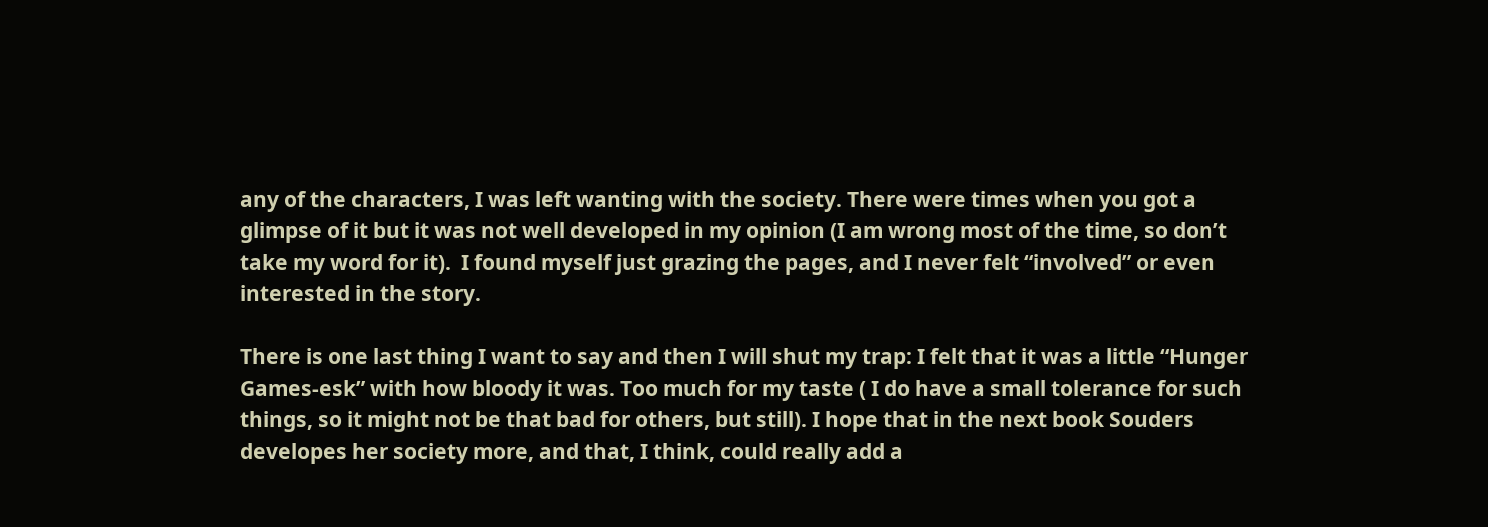any of the characters, I was left wanting with the society. There were times when you got a glimpse of it but it was not well developed in my opinion (I am wrong most of the time, so don’t take my word for it).  I found myself just grazing the pages, and I never felt “involved” or even interested in the story.

There is one last thing I want to say and then I will shut my trap: I felt that it was a little “Hunger Games-esk” with how bloody it was. Too much for my taste ( I do have a small tolerance for such things, so it might not be that bad for others, but still). I hope that in the next book Souders developes her society more, and that, I think, could really add a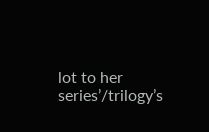lot to her series’/trilogy’s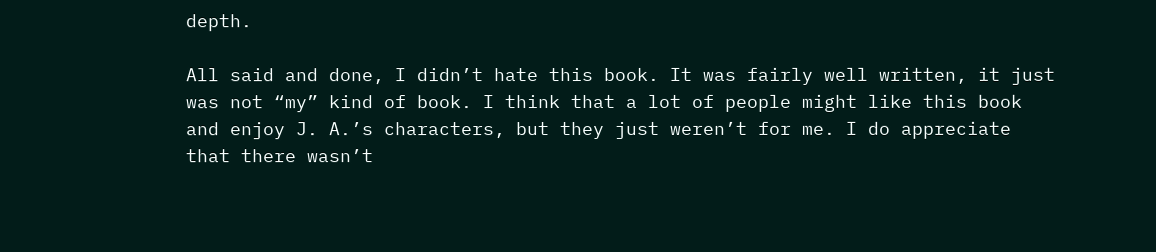depth.

All said and done, I didn’t hate this book. It was fairly well written, it just was not “my” kind of book. I think that a lot of people might like this book and enjoy J. A.’s characters, but they just weren’t for me. I do appreciate that there wasn’t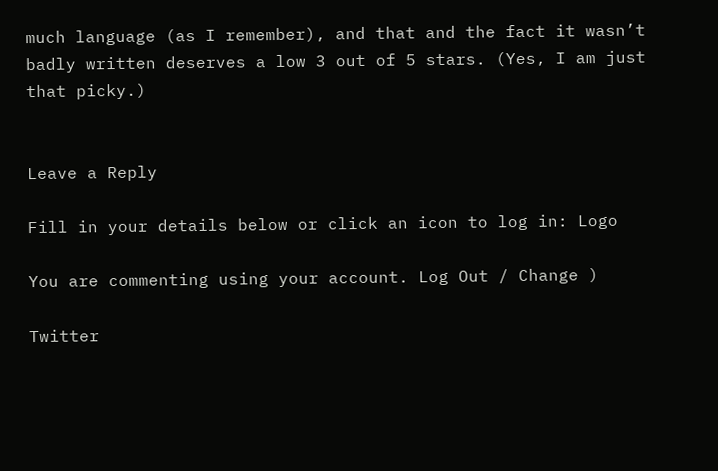much language (as I remember), and that and the fact it wasn’t badly written deserves a low 3 out of 5 stars. (Yes, I am just that picky.)


Leave a Reply

Fill in your details below or click an icon to log in: Logo

You are commenting using your account. Log Out / Change )

Twitter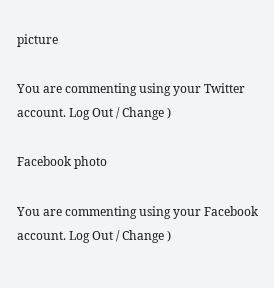picture

You are commenting using your Twitter account. Log Out / Change )

Facebook photo

You are commenting using your Facebook account. Log Out / Change )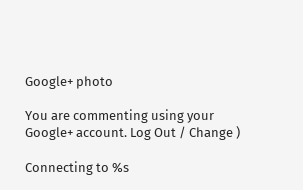Google+ photo

You are commenting using your Google+ account. Log Out / Change )

Connecting to %s